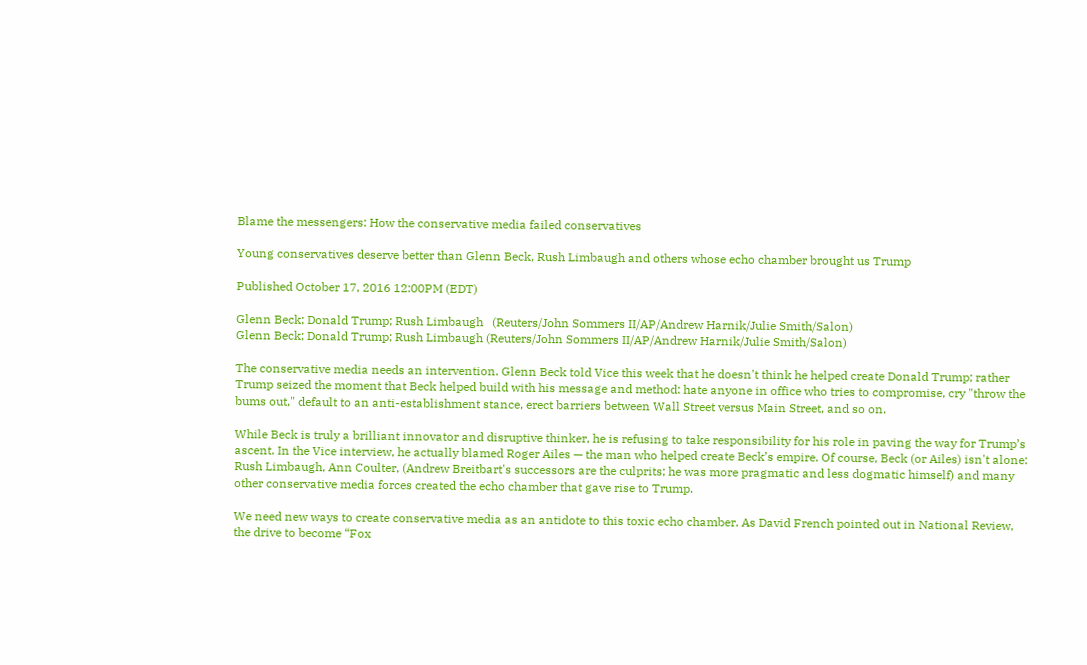Blame the messengers: How the conservative media failed conservatives

Young conservatives deserve better than Glenn Beck, Rush Limbaugh and others whose echo chamber brought us Trump

Published October 17, 2016 12:00PM (EDT)

Glenn Beck; Donald Trump; Rush Limbaugh   (Reuters/John Sommers II/AP/Andrew Harnik/Julie Smith/Salon)
Glenn Beck; Donald Trump; Rush Limbaugh (Reuters/John Sommers II/AP/Andrew Harnik/Julie Smith/Salon)

The conservative media needs an intervention. Glenn Beck told Vice this week that he doesn't think he helped create Donald Trump; rather Trump seized the moment that Beck helped build with his message and method: hate anyone in office who tries to compromise, cry "throw the bums out," default to an anti-establishment stance, erect barriers between Wall Street versus Main Street, and so on.

While Beck is truly a brilliant innovator and disruptive thinker, he is refusing to take responsibility for his role in paving the way for Trump’s ascent. In the Vice interview, he actually blamed Roger Ailes — the man who helped create Beck’s empire. Of course, Beck (or Ailes) isn't alone: Rush Limbaugh, Ann Coulter, (Andrew Breitbart's successors are the culprits; he was more pragmatic and less dogmatic himself) and many other conservative media forces created the echo chamber that gave rise to Trump.

We need new ways to create conservative media as an antidote to this toxic echo chamber. As David French pointed out in National Review, the drive to become “Fox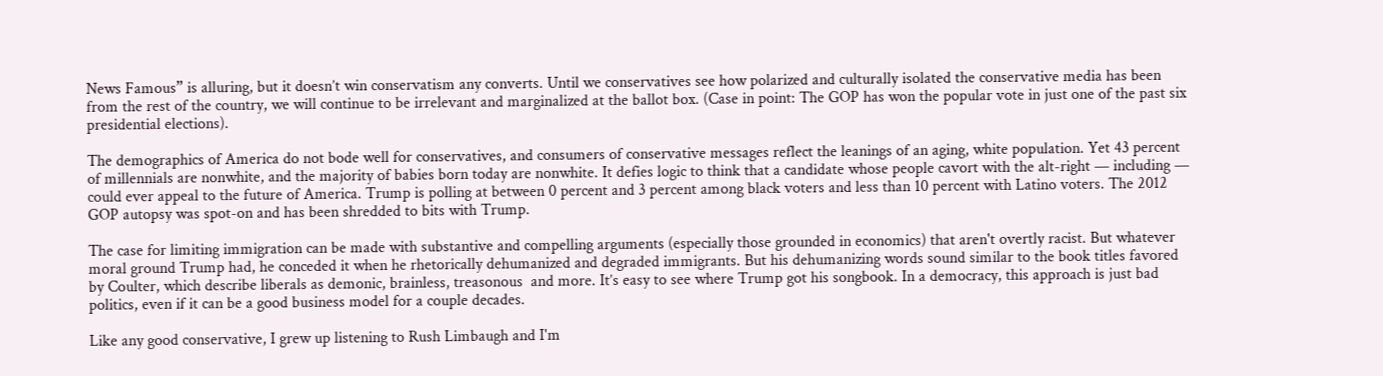News Famous” is alluring, but it doesn’t win conservatism any converts. Until we conservatives see how polarized and culturally isolated the conservative media has been from the rest of the country, we will continue to be irrelevant and marginalized at the ballot box. (Case in point: The GOP has won the popular vote in just one of the past six presidential elections).

The demographics of America do not bode well for conservatives, and consumers of conservative messages reflect the leanings of an aging, white population. Yet 43 percent of millennials are nonwhite, and the majority of babies born today are nonwhite. It defies logic to think that a candidate whose people cavort with the alt-right — including — could ever appeal to the future of America. Trump is polling at between 0 percent and 3 percent among black voters and less than 10 percent with Latino voters. The 2012 GOP autopsy was spot-on and has been shredded to bits with Trump.

The case for limiting immigration can be made with substantive and compelling arguments (especially those grounded in economics) that aren't overtly racist. But whatever moral ground Trump had, he conceded it when he rhetorically dehumanized and degraded immigrants. But his dehumanizing words sound similar to the book titles favored by Coulter, which describe liberals as demonic, brainless, treasonous  and more. It’s easy to see where Trump got his songbook. In a democracy, this approach is just bad politics, even if it can be a good business model for a couple decades.

Like any good conservative, I grew up listening to Rush Limbaugh and I'm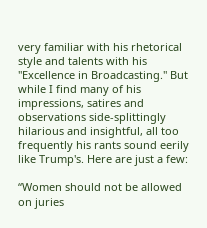very familiar with his rhetorical style and talents with his "Excellence in Broadcasting." But while I find many of his impressions, satires and observations side-splittingly hilarious and insightful, all too frequently his rants sound eerily like Trump's. Here are just a few:

“Women should not be allowed on juries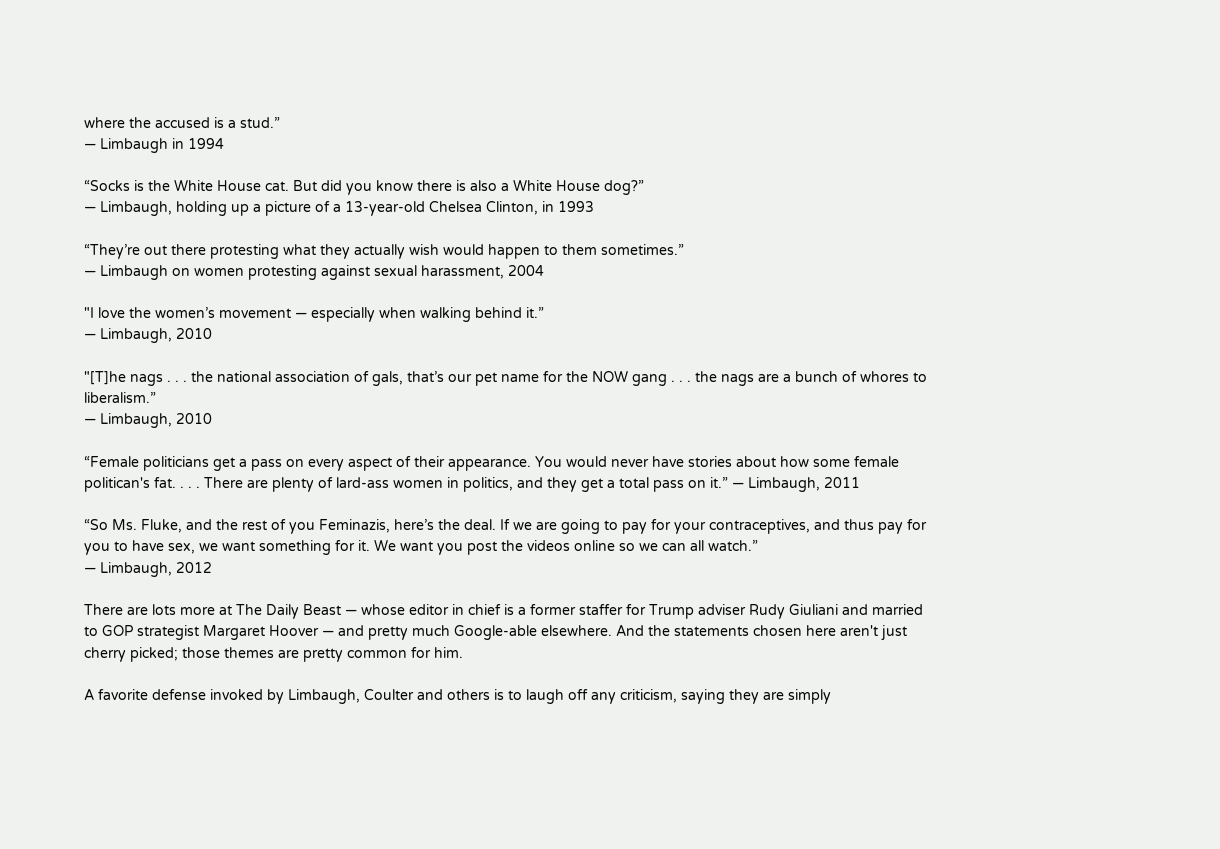where the accused is a stud.”
— Limbaugh in 1994

“Socks is the White House cat. But did you know there is also a White House dog?”
— Limbaugh, holding up a picture of a 13-year-old Chelsea Clinton, in 1993

“They’re out there protesting what they actually wish would happen to them sometimes.”
— Limbaugh on women protesting against sexual harassment, 2004

"I love the women’s movement — especially when walking behind it.”
— Limbaugh, 2010

"[T]he nags . . . the national association of gals, that’s our pet name for the NOW gang . . . the nags are a bunch of whores to liberalism.”
— Limbaugh, 2010

“Female politicians get a pass on every aspect of their appearance. You would never have stories about how some female politican's fat. . . . There are plenty of lard-ass women in politics, and they get a total pass on it.” — Limbaugh, 2011

“So Ms. Fluke, and the rest of you Feminazis, here’s the deal. If we are going to pay for your contraceptives, and thus pay for you to have sex, we want something for it. We want you post the videos online so we can all watch.”
— Limbaugh, 2012

There are lots more at The Daily Beast — whose editor in chief is a former staffer for Trump adviser Rudy Giuliani and married to GOP strategist Margaret Hoover — and pretty much Google-able elsewhere. And the statements chosen here aren't just cherry picked; those themes are pretty common for him.

A favorite defense invoked by Limbaugh, Coulter and others is to laugh off any criticism, saying they are simply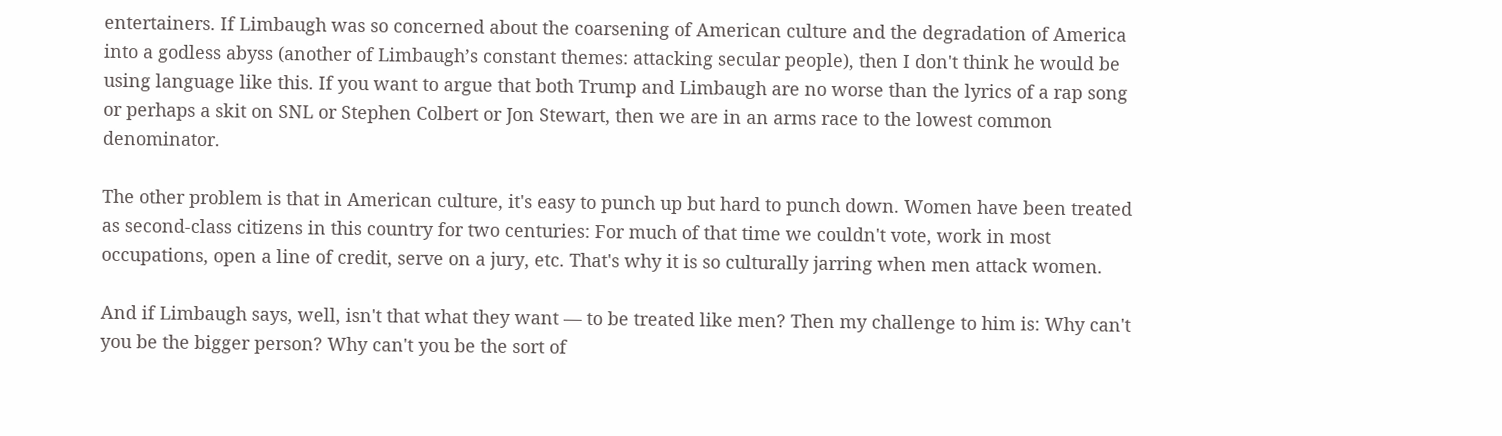entertainers. If Limbaugh was so concerned about the coarsening of American culture and the degradation of America into a godless abyss (another of Limbaugh’s constant themes: attacking secular people), then I don't think he would be using language like this. If you want to argue that both Trump and Limbaugh are no worse than the lyrics of a rap song or perhaps a skit on SNL or Stephen Colbert or Jon Stewart, then we are in an arms race to the lowest common denominator.

The other problem is that in American culture, it's easy to punch up but hard to punch down. Women have been treated as second-class citizens in this country for two centuries: For much of that time we couldn't vote, work in most occupations, open a line of credit, serve on a jury, etc. That's why it is so culturally jarring when men attack women.

And if Limbaugh says, well, isn't that what they want — to be treated like men? Then my challenge to him is: Why can't you be the bigger person? Why can't you be the sort of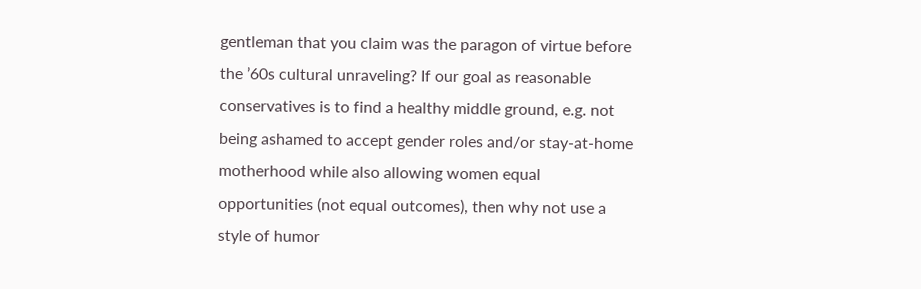gentleman that you claim was the paragon of virtue before the ’60s cultural unraveling? If our goal as reasonable conservatives is to find a healthy middle ground, e.g. not being ashamed to accept gender roles and/or stay-at-home motherhood while also allowing women equal opportunities (not equal outcomes), then why not use a style of humor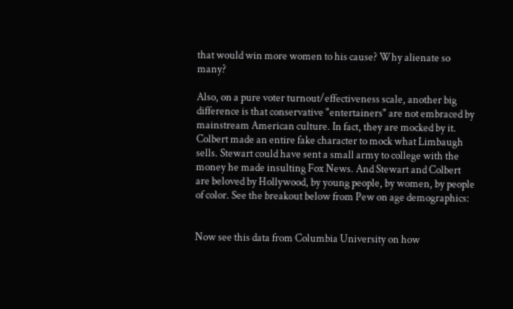that would win more women to his cause? Why alienate so many?

Also, on a pure voter turnout/effectiveness scale, another big difference is that conservative "entertainers" are not embraced by mainstream American culture. In fact, they are mocked by it. Colbert made an entire fake character to mock what Limbaugh sells. Stewart could have sent a small army to college with the money he made insulting Fox News. And Stewart and Colbert are beloved by Hollywood, by young people, by women, by people of color. See the breakout below from Pew on age demographics:


Now see this data from Columbia University on how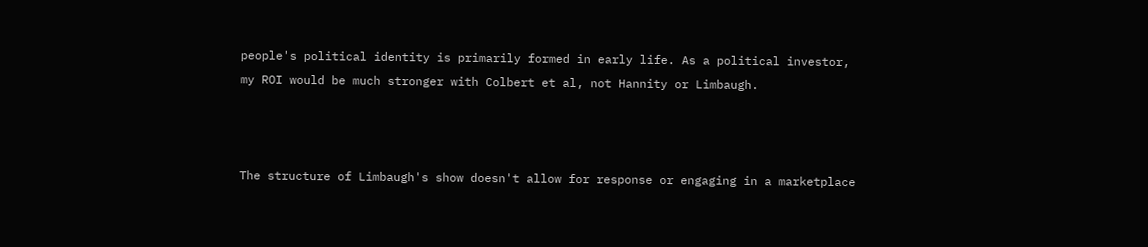people's political identity is primarily formed in early life. As a political investor, my ROI would be much stronger with Colbert et al, not Hannity or Limbaugh.



The structure of Limbaugh's show doesn't allow for response or engaging in a marketplace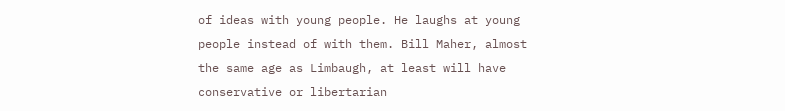of ideas with young people. He laughs at young people instead of with them. Bill Maher, almost the same age as Limbaugh, at least will have conservative or libertarian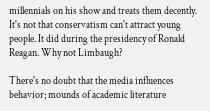millennials on his show and treats them decently. It's not that conservatism can't attract young people. It did during the presidency of Ronald Reagan. Why not Limbaugh?

There's no doubt that the media influences behavior; mounds of academic literature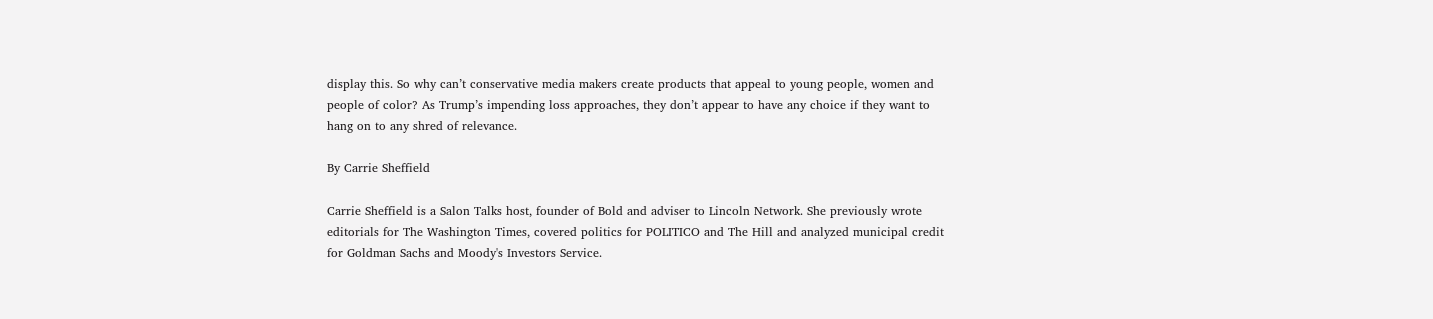display this. So why can’t conservative media makers create products that appeal to young people, women and people of color? As Trump’s impending loss approaches, they don’t appear to have any choice if they want to hang on to any shred of relevance.

By Carrie Sheffield

Carrie Sheffield is a Salon Talks host, founder of Bold and adviser to Lincoln Network. She previously wrote editorials for The Washington Times, covered politics for POLITICO and The Hill and analyzed municipal credit for Goldman Sachs and Moody's Investors Service.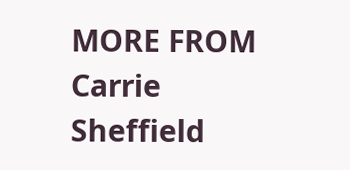MORE FROM Carrie Sheffield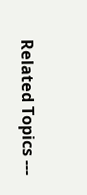Related Topics ---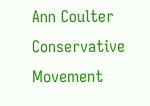Ann Coulter Conservative Movement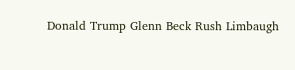Donald Trump Glenn Beck Rush Limbaugh